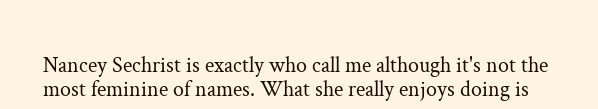Nancey Sechrist is exactly who call me although it's not the most feminine of names. What she really enjoys doing is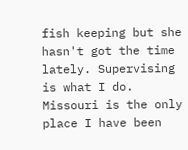fish keeping but she hasn't got the time lately. Supervising is what I do. Missouri is the only place I have been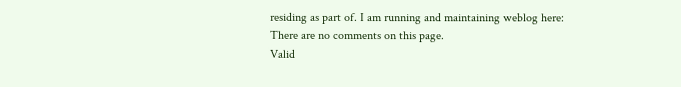residing as part of. I am running and maintaining weblog here:
There are no comments on this page.
Valid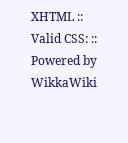XHTML :: Valid CSS: :: Powered by WikkaWiki